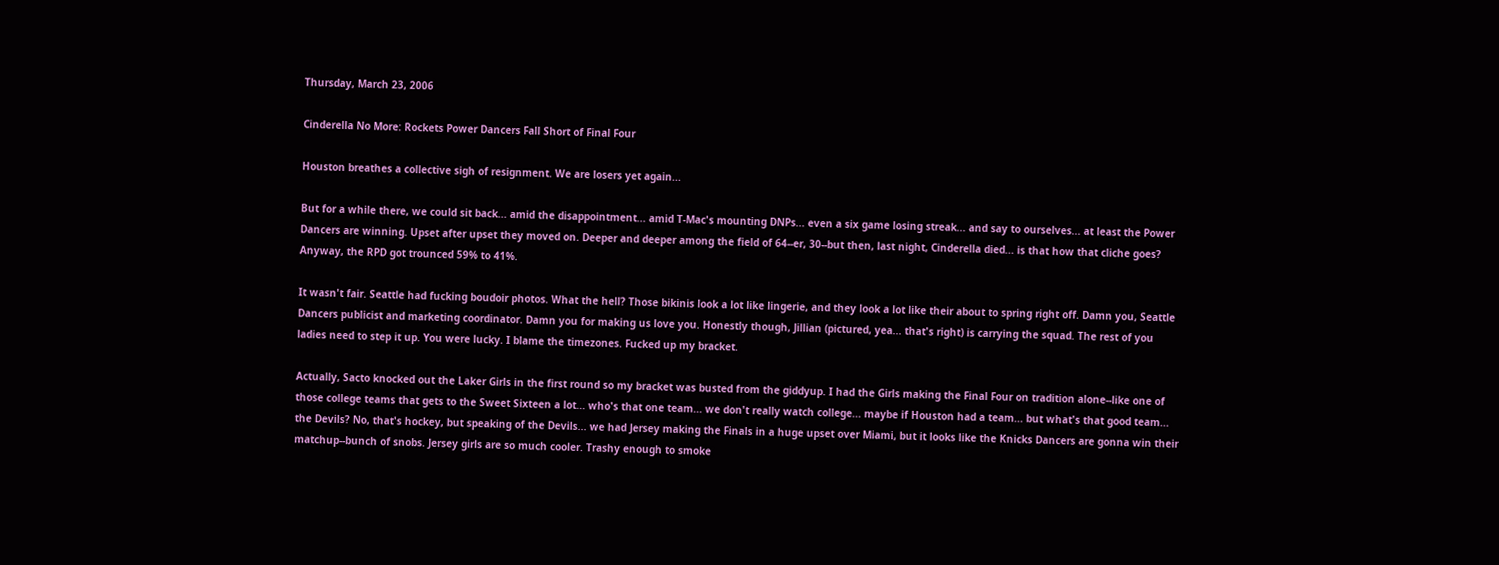Thursday, March 23, 2006

Cinderella No More: Rockets Power Dancers Fall Short of Final Four

Houston breathes a collective sigh of resignment. We are losers yet again...

But for a while there, we could sit back... amid the disappointment... amid T-Mac's mounting DNPs... even a six game losing streak... and say to ourselves... at least the Power Dancers are winning. Upset after upset they moved on. Deeper and deeper among the field of 64--er, 30--but then, last night, Cinderella died... is that how that cliche goes? Anyway, the RPD got trounced 59% to 41%.

It wasn't fair. Seattle had fucking boudoir photos. What the hell? Those bikinis look a lot like lingerie, and they look a lot like their about to spring right off. Damn you, Seattle Dancers publicist and marketing coordinator. Damn you for making us love you. Honestly though, Jillian (pictured, yea... that's right) is carrying the squad. The rest of you ladies need to step it up. You were lucky. I blame the timezones. Fucked up my bracket.

Actually, Sacto knocked out the Laker Girls in the first round so my bracket was busted from the giddyup. I had the Girls making the Final Four on tradition alone--like one of those college teams that gets to the Sweet Sixteen a lot... who's that one team... we don't really watch college... maybe if Houston had a team... but what's that good team... the Devils? No, that's hockey, but speaking of the Devils... we had Jersey making the Finals in a huge upset over Miami, but it looks like the Knicks Dancers are gonna win their matchup--bunch of snobs. Jersey girls are so much cooler. Trashy enough to smoke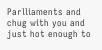Parlliaments and chug with you and just hot enough to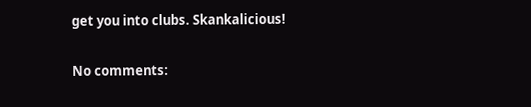get you into clubs. Skankalicious!

No comments: